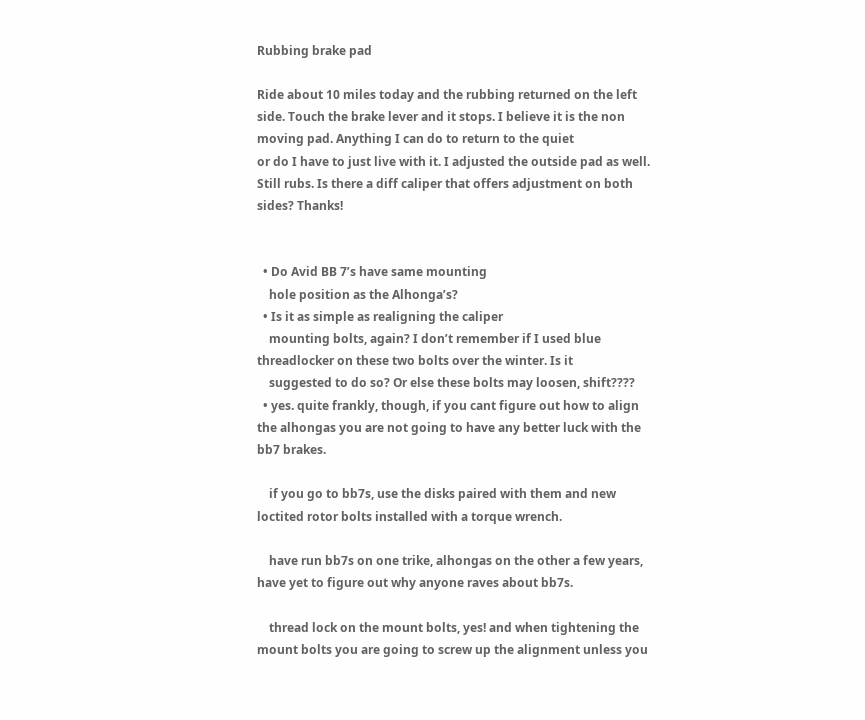Rubbing brake pad

Ride about 10 miles today and the rubbing returned on the left side. Touch the brake lever and it stops. I believe it is the non moving pad. Anything I can do to return to the quiet
or do I have to just live with it. I adjusted the outside pad as well. Still rubs. Is there a diff caliper that offers adjustment on both sides? Thanks!


  • Do Avid BB 7’s have same mounting
    hole position as the Alhonga’s?
  • Is it as simple as realigning the caliper
    mounting bolts, again? I don’t remember if I used blue threadlocker on these two bolts over the winter. Is it
    suggested to do so? Or else these bolts may loosen, shift????
  • yes. quite frankly, though, if you cant figure out how to align the alhongas you are not going to have any better luck with the bb7 brakes.

    if you go to bb7s, use the disks paired with them and new loctited rotor bolts installed with a torque wrench.

    have run bb7s on one trike, alhongas on the other a few years, have yet to figure out why anyone raves about bb7s.

    thread lock on the mount bolts, yes! and when tightening the mount bolts you are going to screw up the alignment unless you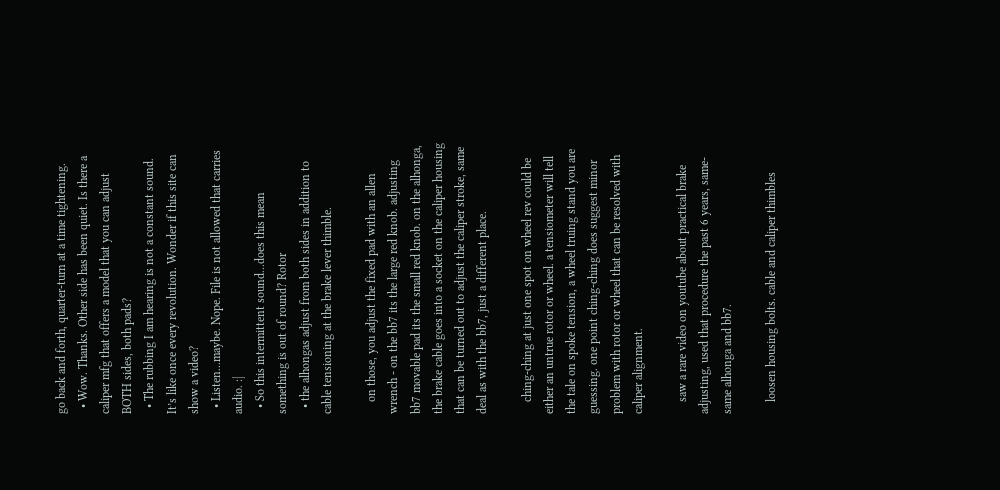go back and forth, quarter-turn at a time tightening.
  • Wow. Thanks. Other side has been quiet. Is there a caliper mfg that offers a model that you can adjust BOTH sides, both pads?
  • The rubbing I am hearing is not a constant sound. It’s like once every revolution. Wonder if this site can show a video?
  • Listen...maybe. Nope. File is not allowed that carries audio. :|
  • So this intermittent sound...does this mean something is out of round? Rotor
  • the alhongas adjust from both sides in addition to cable tensioning at the brake lever thimble.

    on those, you adjust the fixed pad with an allen wrench - on the bb7 its the large red knob. adjusting bb7 movable pad its the small red knob. on the alhonga, the brake cable goes into a socket on the caliper housing that can be turned out to adjust the caliper stroke, same deal as with the bb7, just a different place.

    ching-ching at just one spot on wheel rev could be either an untrue rotor or wheel. a tensiometer will tell the tale on spoke tension, a wheel truing stand you are guessing. one point ching-ching does suggest minor problem with rotor or wheel that can be resolved with caliper alignment.

    saw a rare video on youtube about practical brake adjusting, used that procedure the past 6 years, same-same alhonga and bb7.

    loosen housing bolts. cable and caliper thimbles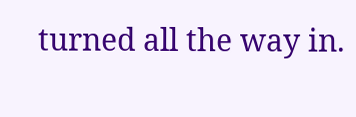turned all the way in.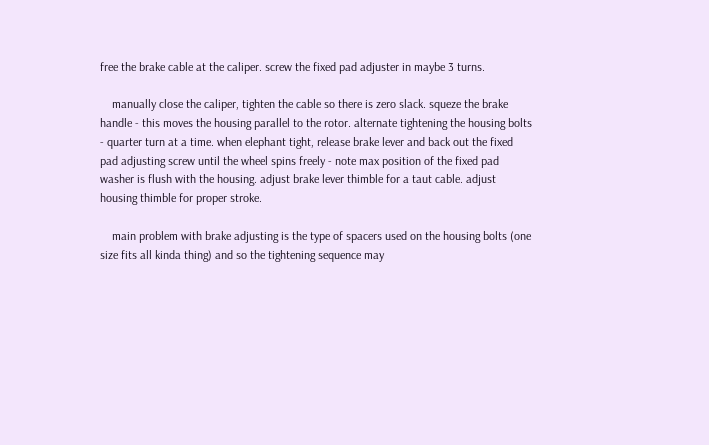free the brake cable at the caliper. screw the fixed pad adjuster in maybe 3 turns.

    manually close the caliper, tighten the cable so there is zero slack. squeze the brake handle - this moves the housing parallel to the rotor. alternate tightening the housing bolts - quarter turn at a time. when elephant tight, release brake lever and back out the fixed pad adjusting screw until the wheel spins freely - note max position of the fixed pad washer is flush with the housing. adjust brake lever thimble for a taut cable. adjust housing thimble for proper stroke.

    main problem with brake adjusting is the type of spacers used on the housing bolts (one size fits all kinda thing) and so the tightening sequence may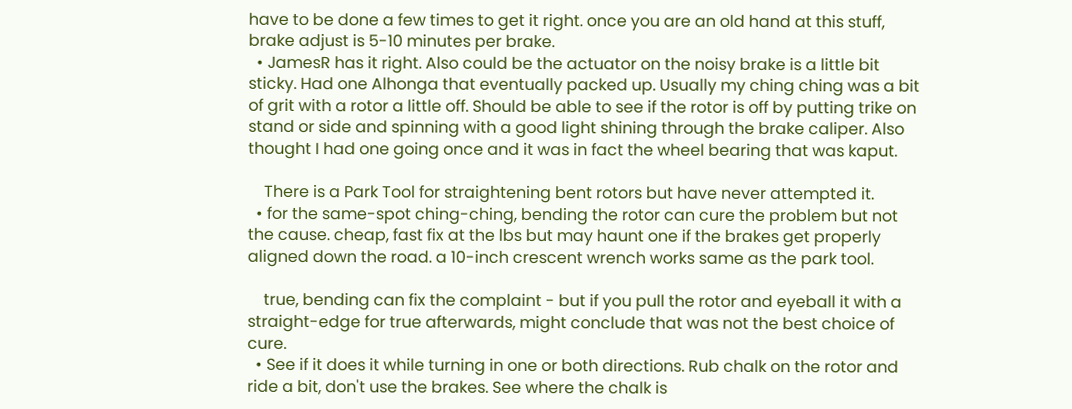have to be done a few times to get it right. once you are an old hand at this stuff, brake adjust is 5-10 minutes per brake.
  • JamesR has it right. Also could be the actuator on the noisy brake is a little bit sticky. Had one Alhonga that eventually packed up. Usually my ching ching was a bit of grit with a rotor a little off. Should be able to see if the rotor is off by putting trike on stand or side and spinning with a good light shining through the brake caliper. Also thought I had one going once and it was in fact the wheel bearing that was kaput.

    There is a Park Tool for straightening bent rotors but have never attempted it.
  • for the same-spot ching-ching, bending the rotor can cure the problem but not the cause. cheap, fast fix at the lbs but may haunt one if the brakes get properly aligned down the road. a 10-inch crescent wrench works same as the park tool.

    true, bending can fix the complaint - but if you pull the rotor and eyeball it with a straight-edge for true afterwards, might conclude that was not the best choice of cure.
  • See if it does it while turning in one or both directions. Rub chalk on the rotor and ride a bit, don't use the brakes. See where the chalk is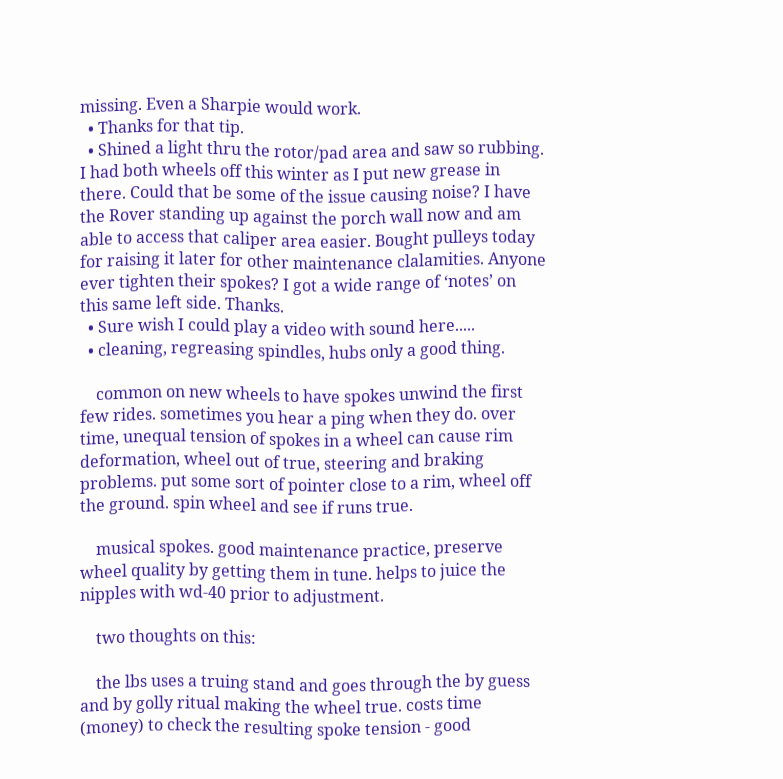missing. Even a Sharpie would work.
  • Thanks for that tip.
  • Shined a light thru the rotor/pad area and saw so rubbing. I had both wheels off this winter as I put new grease in there. Could that be some of the issue causing noise? I have the Rover standing up against the porch wall now and am able to access that caliper area easier. Bought pulleys today for raising it later for other maintenance clalamities. Anyone ever tighten their spokes? I got a wide range of ‘notes’ on this same left side. Thanks.
  • Sure wish I could play a video with sound here.....
  • cleaning, regreasing spindles, hubs only a good thing.

    common on new wheels to have spokes unwind the first few rides. sometimes you hear a ping when they do. over time, unequal tension of spokes in a wheel can cause rim deformation, wheel out of true, steering and braking problems. put some sort of pointer close to a rim, wheel off the ground. spin wheel and see if runs true.

    musical spokes. good maintenance practice, preserve wheel quality by getting them in tune. helps to juice the nipples with wd-40 prior to adjustment.

    two thoughts on this:

    the lbs uses a truing stand and goes through the by guess and by golly ritual making the wheel true. costs time (money) to check the resulting spoke tension - good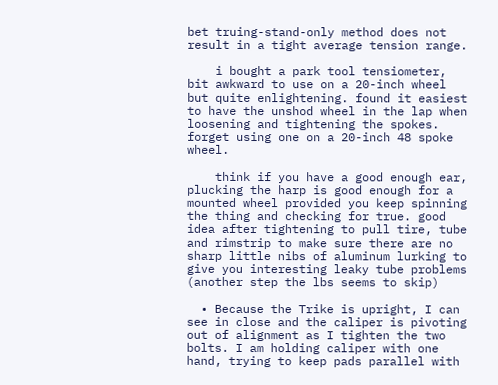bet truing-stand-only method does not result in a tight average tension range.

    i bought a park tool tensiometer, bit awkward to use on a 20-inch wheel but quite enlightening. found it easiest to have the unshod wheel in the lap when loosening and tightening the spokes. forget using one on a 20-inch 48 spoke wheel.

    think if you have a good enough ear, plucking the harp is good enough for a mounted wheel provided you keep spinning the thing and checking for true. good idea after tightening to pull tire, tube and rimstrip to make sure there are no sharp little nibs of aluminum lurking to give you interesting leaky tube problems (another step the lbs seems to skip)

  • Because the Trike is upright, I can see in close and the caliper is pivoting out of alignment as I tighten the two bolts. I am holding caliper with one hand, trying to keep pads parallel with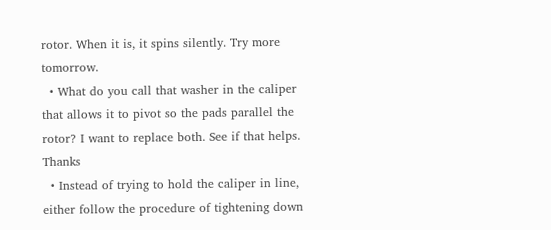rotor. When it is, it spins silently. Try more tomorrow.
  • What do you call that washer in the caliper that allows it to pivot so the pads parallel the rotor? I want to replace both. See if that helps. Thanks
  • Instead of trying to hold the caliper in line, either follow the procedure of tightening down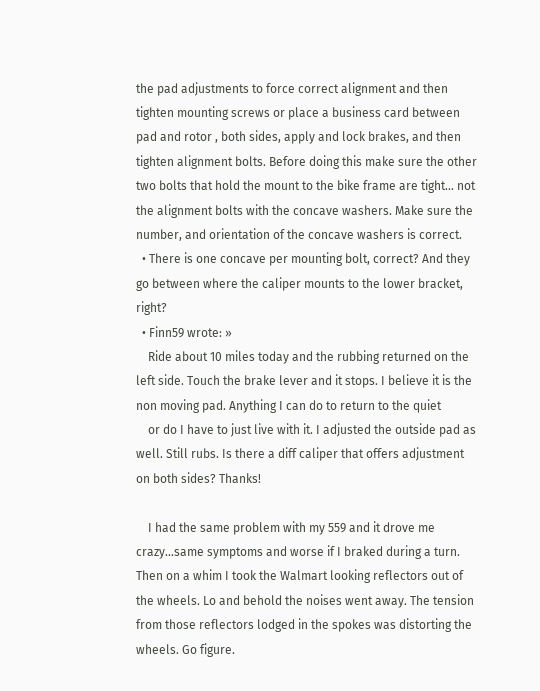the pad adjustments to force correct alignment and then tighten mounting screws or place a business card between pad and rotor , both sides, apply and lock brakes, and then tighten alignment bolts. Before doing this make sure the other two bolts that hold the mount to the bike frame are tight... not the alignment bolts with the concave washers. Make sure the number, and orientation of the concave washers is correct.
  • There is one concave per mounting bolt, correct? And they go between where the caliper mounts to the lower bracket, right?
  • Finn59 wrote: »
    Ride about 10 miles today and the rubbing returned on the left side. Touch the brake lever and it stops. I believe it is the non moving pad. Anything I can do to return to the quiet
    or do I have to just live with it. I adjusted the outside pad as well. Still rubs. Is there a diff caliper that offers adjustment on both sides? Thanks!

    I had the same problem with my 559 and it drove me crazy...same symptoms and worse if I braked during a turn. Then on a whim I took the Walmart looking reflectors out of the wheels. Lo and behold the noises went away. The tension from those reflectors lodged in the spokes was distorting the wheels. Go figure.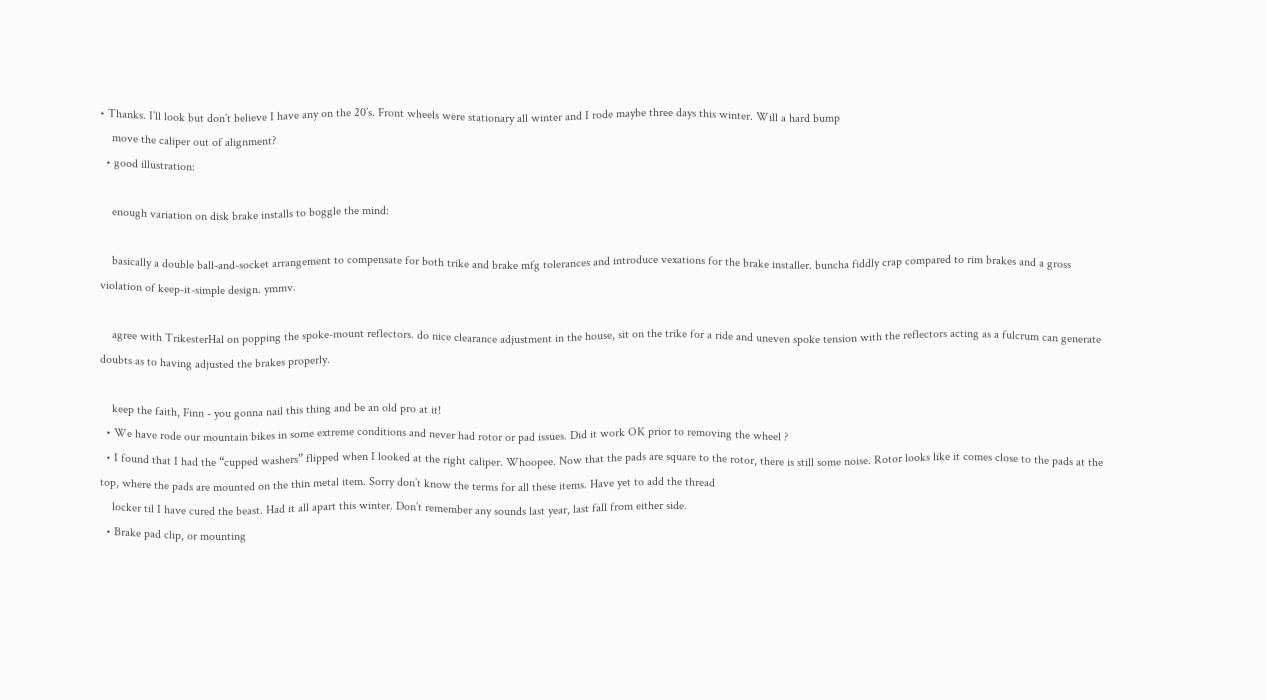• Thanks. I’ll look but don’t believe I have any on the 20’s. Front wheels were stationary all winter and I rode maybe three days this winter. Will a hard bump
    move the caliper out of alignment?
  • good illustration:

    enough variation on disk brake installs to boggle the mind:

    basically a double ball-and-socket arrangement to compensate for both trike and brake mfg tolerances and introduce vexations for the brake installer. buncha fiddly crap compared to rim brakes and a gross violation of keep-it-simple design. ymmv.

    agree with TrikesterHal on popping the spoke-mount reflectors. do nice clearance adjustment in the house, sit on the trike for a ride and uneven spoke tension with the reflectors acting as a fulcrum can generate doubts as to having adjusted the brakes properly.

    keep the faith, Finn - you gonna nail this thing and be an old pro at it!
  • We have rode our mountain bikes in some extreme conditions and never had rotor or pad issues. Did it work OK prior to removing the wheel ?
  • I found that I had the “cupped washers” flipped when I looked at the right caliper. Whoopee. Now that the pads are square to the rotor, there is still some noise. Rotor looks like it comes close to the pads at the top, where the pads are mounted on the thin metal item. Sorry don’t know the terms for all these items. Have yet to add the thread
    locker til I have cured the beast. Had it all apart this winter. Don’t remember any sounds last year, last fall from either side.
  • Brake pad clip, or mounting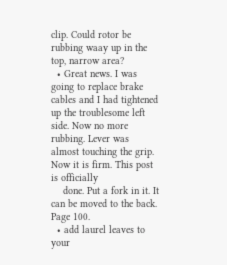clip. Could rotor be rubbing waay up in the top, narrow area?
  • Great news. I was going to replace brake cables and I had tightened up the troublesome left side. Now no more rubbing. Lever was almost touching the grip. Now it is firm. This post is officially
    done. Put a fork in it. It can be moved to the back. Page 100.
  • add laurel leaves to your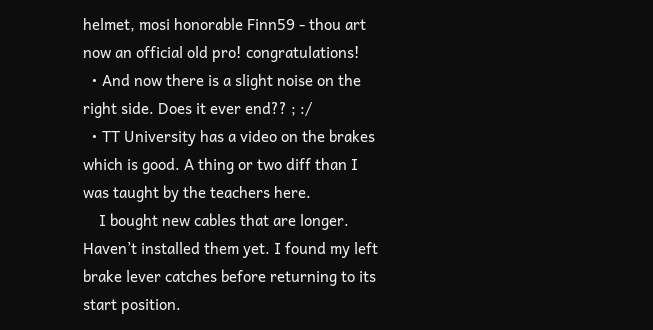helmet, mosi honorable Finn59 - thou art now an official old pro! congratulations!
  • And now there is a slight noise on the right side. Does it ever end?? ; :/
  • TT University has a video on the brakes which is good. A thing or two diff than I was taught by the teachers here.
    I bought new cables that are longer. Haven’t installed them yet. I found my left brake lever catches before returning to its start position.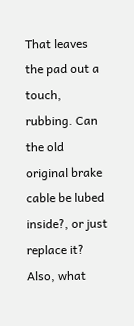That leaves the pad out a touch, rubbing. Can the old original brake cable be lubed inside?, or just replace it? Also, what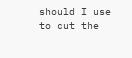should I use to cut the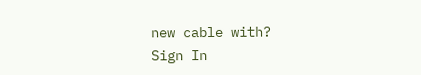new cable with?
Sign In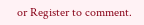or Register to comment.